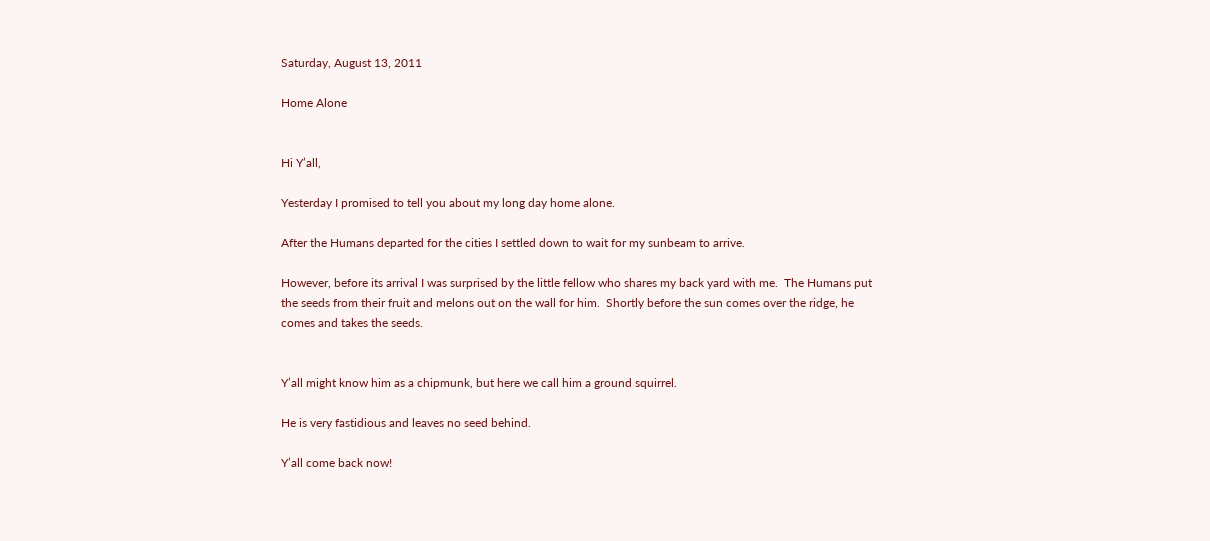Saturday, August 13, 2011

Home Alone


Hi Y’all,

Yesterday I promised to tell you about my long day home alone.

After the Humans departed for the cities I settled down to wait for my sunbeam to arrive.

However, before its arrival I was surprised by the little fellow who shares my back yard with me.  The Humans put the seeds from their fruit and melons out on the wall for him.  Shortly before the sun comes over the ridge, he comes and takes the seeds.


Y’all might know him as a chipmunk, but here we call him a ground squirrel.

He is very fastidious and leaves no seed behind.

Y’all come back now!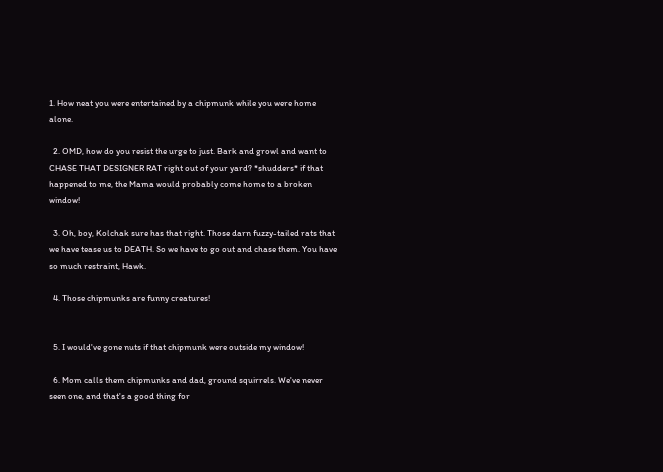1. How neat you were entertained by a chipmunk while you were home alone.

  2. OMD, how do you resist the urge to just. Bark and growl and want to CHASE THAT DESIGNER RAT right out of your yard? *shudders* if that happened to me, the Mama would probably come home to a broken window!

  3. Oh, boy, Kolchak sure has that right. Those darn fuzzy-tailed rats that we have tease us to DEATH. So we have to go out and chase them. You have so much restraint, Hawk.

  4. Those chipmunks are funny creatures!


  5. I would've gone nuts if that chipmunk were outside my window!

  6. Mom calls them chipmunks and dad, ground squirrels. We've never seen one, and that's a good thing for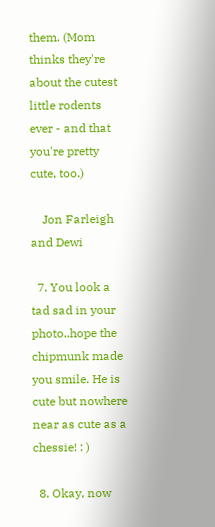them. (Mom thinks they're about the cutest little rodents ever - and that you're pretty cute, too.)

    Jon Farleigh and Dewi

  7. You look a tad sad in your photo..hope the chipmunk made you smile. He is cute but nowhere near as cute as a chessie! : )

  8. Okay, now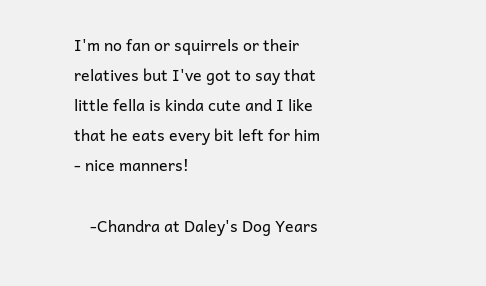I'm no fan or squirrels or their relatives but I've got to say that little fella is kinda cute and I like that he eats every bit left for him - nice manners!

    -Chandra at Daley's Dog Years